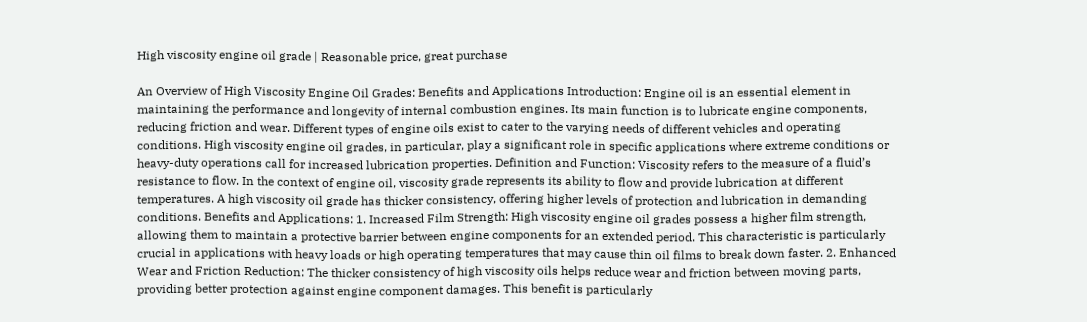High viscosity engine oil grade | Reasonable price, great purchase

An Overview of High Viscosity Engine Oil Grades: Benefits and Applications Introduction: Engine oil is an essential element in maintaining the performance and longevity of internal combustion engines. Its main function is to lubricate engine components, reducing friction and wear. Different types of engine oils exist to cater to the varying needs of different vehicles and operating conditions. High viscosity engine oil grades, in particular, play a significant role in specific applications where extreme conditions or heavy-duty operations call for increased lubrication properties. Definition and Function: Viscosity refers to the measure of a fluid’s resistance to flow. In the context of engine oil, viscosity grade represents its ability to flow and provide lubrication at different temperatures. A high viscosity oil grade has thicker consistency, offering higher levels of protection and lubrication in demanding conditions. Benefits and Applications: 1. Increased Film Strength: High viscosity engine oil grades possess a higher film strength, allowing them to maintain a protective barrier between engine components for an extended period. This characteristic is particularly crucial in applications with heavy loads or high operating temperatures that may cause thin oil films to break down faster. 2. Enhanced Wear and Friction Reduction: The thicker consistency of high viscosity oils helps reduce wear and friction between moving parts, providing better protection against engine component damages. This benefit is particularly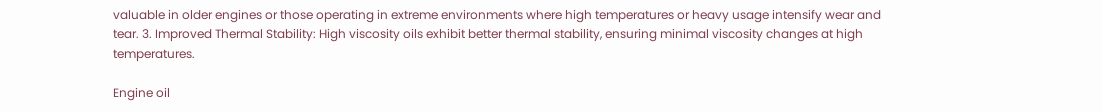valuable in older engines or those operating in extreme environments where high temperatures or heavy usage intensify wear and tear. 3. Improved Thermal Stability: High viscosity oils exhibit better thermal stability, ensuring minimal viscosity changes at high temperatures.

Engine oil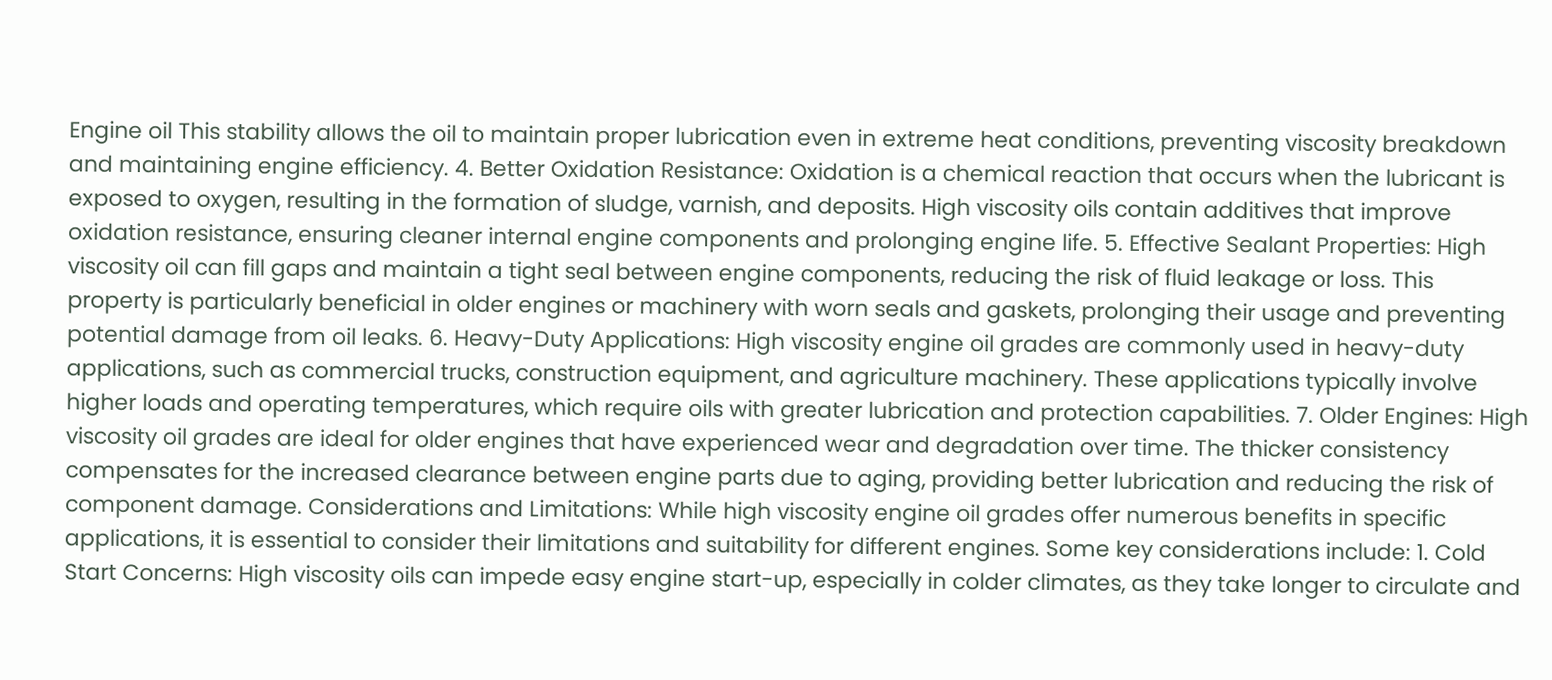Engine oil This stability allows the oil to maintain proper lubrication even in extreme heat conditions, preventing viscosity breakdown and maintaining engine efficiency. 4. Better Oxidation Resistance: Oxidation is a chemical reaction that occurs when the lubricant is exposed to oxygen, resulting in the formation of sludge, varnish, and deposits. High viscosity oils contain additives that improve oxidation resistance, ensuring cleaner internal engine components and prolonging engine life. 5. Effective Sealant Properties: High viscosity oil can fill gaps and maintain a tight seal between engine components, reducing the risk of fluid leakage or loss. This property is particularly beneficial in older engines or machinery with worn seals and gaskets, prolonging their usage and preventing potential damage from oil leaks. 6. Heavy-Duty Applications: High viscosity engine oil grades are commonly used in heavy-duty applications, such as commercial trucks, construction equipment, and agriculture machinery. These applications typically involve higher loads and operating temperatures, which require oils with greater lubrication and protection capabilities. 7. Older Engines: High viscosity oil grades are ideal for older engines that have experienced wear and degradation over time. The thicker consistency compensates for the increased clearance between engine parts due to aging, providing better lubrication and reducing the risk of component damage. Considerations and Limitations: While high viscosity engine oil grades offer numerous benefits in specific applications, it is essential to consider their limitations and suitability for different engines. Some key considerations include: 1. Cold Start Concerns: High viscosity oils can impede easy engine start-up, especially in colder climates, as they take longer to circulate and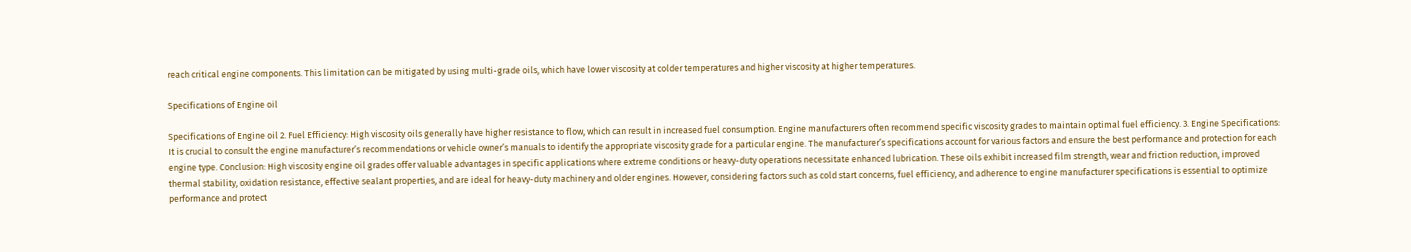reach critical engine components. This limitation can be mitigated by using multi-grade oils, which have lower viscosity at colder temperatures and higher viscosity at higher temperatures.

Specifications of Engine oil

Specifications of Engine oil 2. Fuel Efficiency: High viscosity oils generally have higher resistance to flow, which can result in increased fuel consumption. Engine manufacturers often recommend specific viscosity grades to maintain optimal fuel efficiency. 3. Engine Specifications: It is crucial to consult the engine manufacturer’s recommendations or vehicle owner’s manuals to identify the appropriate viscosity grade for a particular engine. The manufacturer’s specifications account for various factors and ensure the best performance and protection for each engine type. Conclusion: High viscosity engine oil grades offer valuable advantages in specific applications where extreme conditions or heavy-duty operations necessitate enhanced lubrication. These oils exhibit increased film strength, wear and friction reduction, improved thermal stability, oxidation resistance, effective sealant properties, and are ideal for heavy-duty machinery and older engines. However, considering factors such as cold start concerns, fuel efficiency, and adherence to engine manufacturer specifications is essential to optimize performance and protect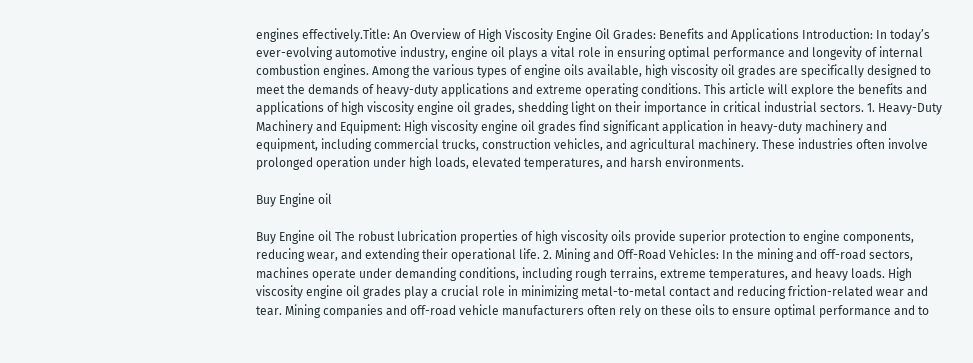engines effectively.Title: An Overview of High Viscosity Engine Oil Grades: Benefits and Applications Introduction: In today’s ever-evolving automotive industry, engine oil plays a vital role in ensuring optimal performance and longevity of internal combustion engines. Among the various types of engine oils available, high viscosity oil grades are specifically designed to meet the demands of heavy-duty applications and extreme operating conditions. This article will explore the benefits and applications of high viscosity engine oil grades, shedding light on their importance in critical industrial sectors. 1. Heavy-Duty Machinery and Equipment: High viscosity engine oil grades find significant application in heavy-duty machinery and equipment, including commercial trucks, construction vehicles, and agricultural machinery. These industries often involve prolonged operation under high loads, elevated temperatures, and harsh environments.

Buy Engine oil

Buy Engine oil The robust lubrication properties of high viscosity oils provide superior protection to engine components, reducing wear, and extending their operational life. 2. Mining and Off-Road Vehicles: In the mining and off-road sectors, machines operate under demanding conditions, including rough terrains, extreme temperatures, and heavy loads. High viscosity engine oil grades play a crucial role in minimizing metal-to-metal contact and reducing friction-related wear and tear. Mining companies and off-road vehicle manufacturers often rely on these oils to ensure optimal performance and to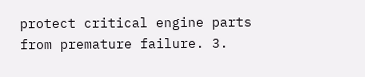protect critical engine parts from premature failure. 3.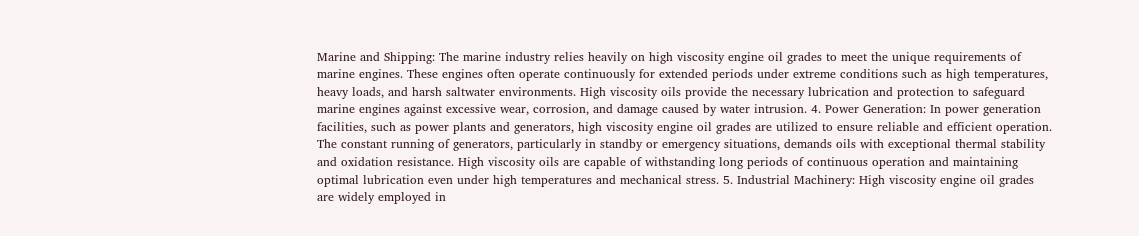Marine and Shipping: The marine industry relies heavily on high viscosity engine oil grades to meet the unique requirements of marine engines. These engines often operate continuously for extended periods under extreme conditions such as high temperatures, heavy loads, and harsh saltwater environments. High viscosity oils provide the necessary lubrication and protection to safeguard marine engines against excessive wear, corrosion, and damage caused by water intrusion. 4. Power Generation: In power generation facilities, such as power plants and generators, high viscosity engine oil grades are utilized to ensure reliable and efficient operation. The constant running of generators, particularly in standby or emergency situations, demands oils with exceptional thermal stability and oxidation resistance. High viscosity oils are capable of withstanding long periods of continuous operation and maintaining optimal lubrication even under high temperatures and mechanical stress. 5. Industrial Machinery: High viscosity engine oil grades are widely employed in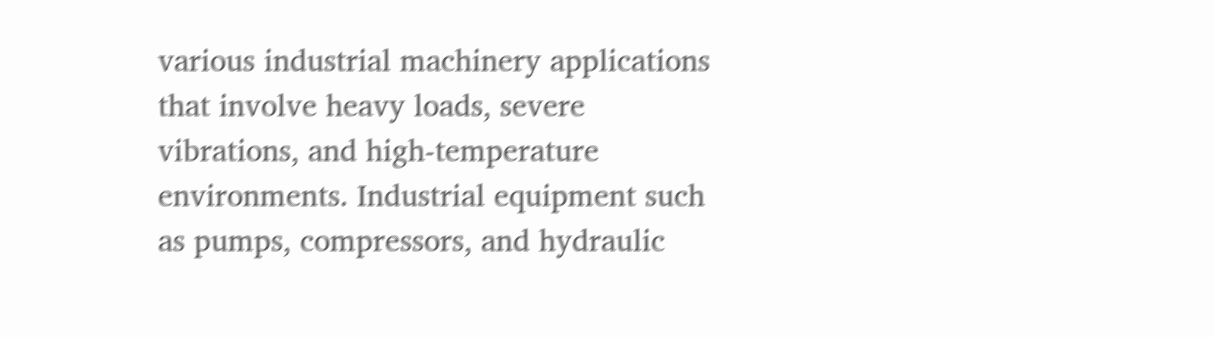various industrial machinery applications that involve heavy loads, severe vibrations, and high-temperature environments. Industrial equipment such as pumps, compressors, and hydraulic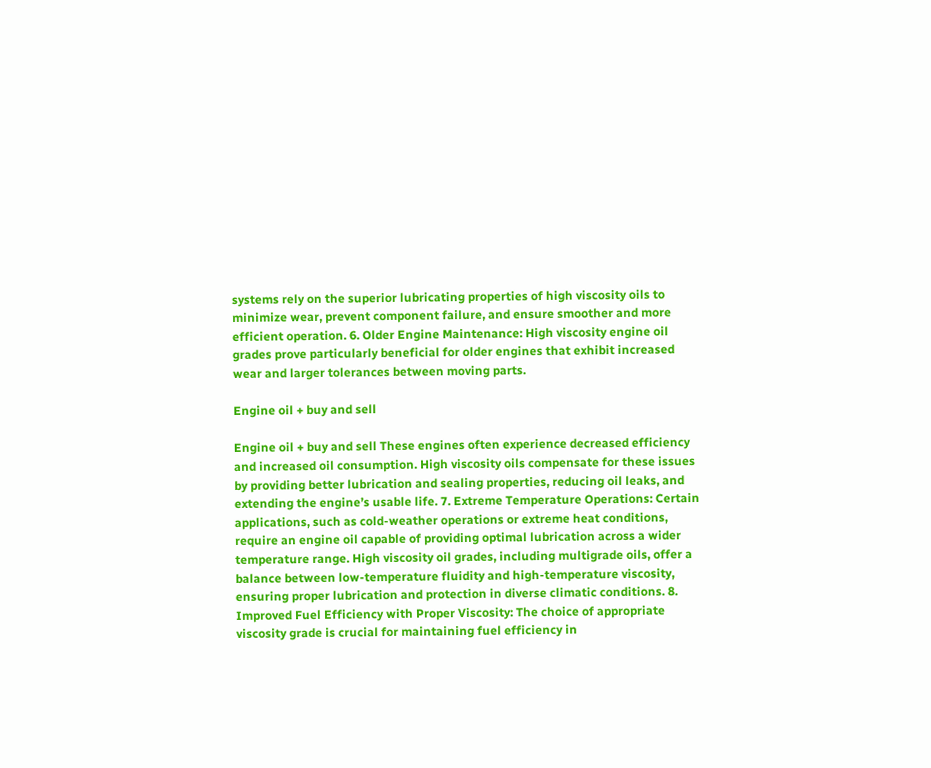systems rely on the superior lubricating properties of high viscosity oils to minimize wear, prevent component failure, and ensure smoother and more efficient operation. 6. Older Engine Maintenance: High viscosity engine oil grades prove particularly beneficial for older engines that exhibit increased wear and larger tolerances between moving parts.

Engine oil + buy and sell

Engine oil + buy and sell These engines often experience decreased efficiency and increased oil consumption. High viscosity oils compensate for these issues by providing better lubrication and sealing properties, reducing oil leaks, and extending the engine’s usable life. 7. Extreme Temperature Operations: Certain applications, such as cold-weather operations or extreme heat conditions, require an engine oil capable of providing optimal lubrication across a wider temperature range. High viscosity oil grades, including multigrade oils, offer a balance between low-temperature fluidity and high-temperature viscosity, ensuring proper lubrication and protection in diverse climatic conditions. 8. Improved Fuel Efficiency with Proper Viscosity: The choice of appropriate viscosity grade is crucial for maintaining fuel efficiency in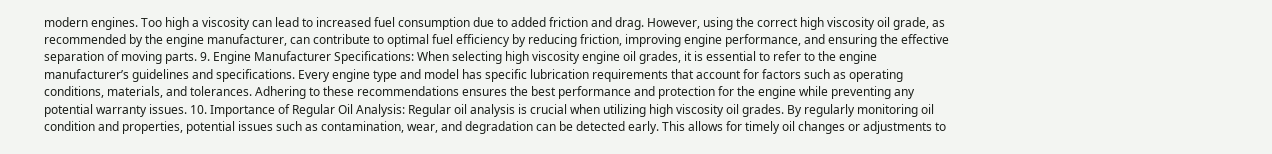modern engines. Too high a viscosity can lead to increased fuel consumption due to added friction and drag. However, using the correct high viscosity oil grade, as recommended by the engine manufacturer, can contribute to optimal fuel efficiency by reducing friction, improving engine performance, and ensuring the effective separation of moving parts. 9. Engine Manufacturer Specifications: When selecting high viscosity engine oil grades, it is essential to refer to the engine manufacturer’s guidelines and specifications. Every engine type and model has specific lubrication requirements that account for factors such as operating conditions, materials, and tolerances. Adhering to these recommendations ensures the best performance and protection for the engine while preventing any potential warranty issues. 10. Importance of Regular Oil Analysis: Regular oil analysis is crucial when utilizing high viscosity oil grades. By regularly monitoring oil condition and properties, potential issues such as contamination, wear, and degradation can be detected early. This allows for timely oil changes or adjustments to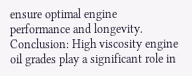ensure optimal engine performance and longevity. Conclusion: High viscosity engine oil grades play a significant role in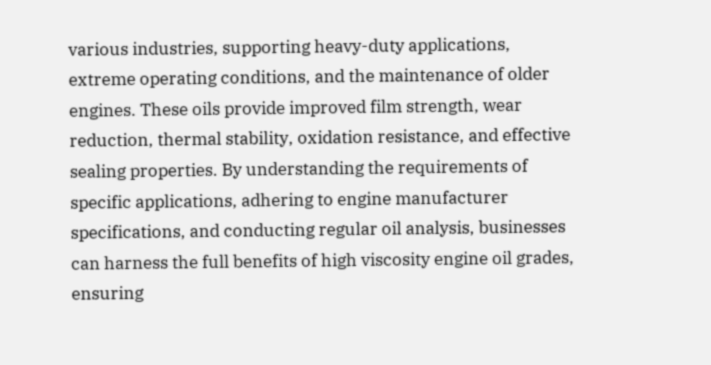various industries, supporting heavy-duty applications, extreme operating conditions, and the maintenance of older engines. These oils provide improved film strength, wear reduction, thermal stability, oxidation resistance, and effective sealing properties. By understanding the requirements of specific applications, adhering to engine manufacturer specifications, and conducting regular oil analysis, businesses can harness the full benefits of high viscosity engine oil grades, ensuring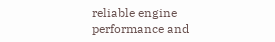reliable engine performance and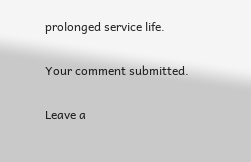prolonged service life.

Your comment submitted.

Leave a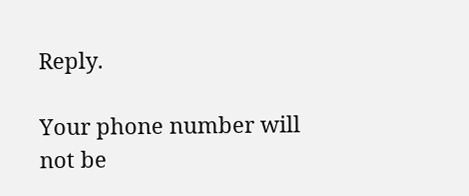Reply.

Your phone number will not be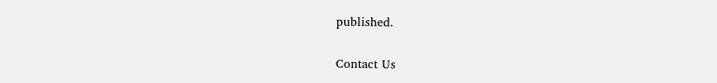published.

Contact Us